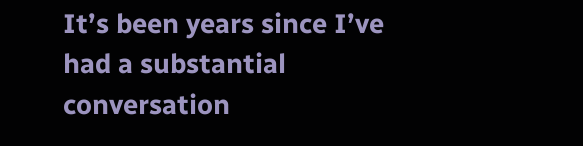It’s been years since I’ve had a substantial conversation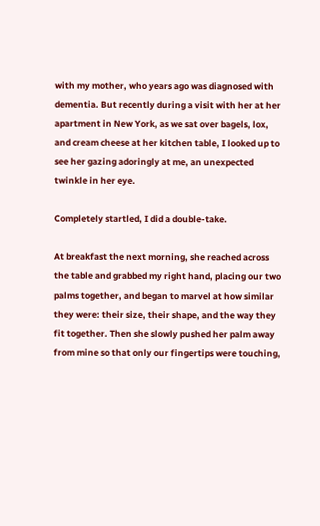with my mother, who years ago was diagnosed with dementia. But recently during a visit with her at her apartment in New York, as we sat over bagels, lox, and cream cheese at her kitchen table, I looked up to see her gazing adoringly at me, an unexpected twinkle in her eye.

Completely startled, I did a double-take.

At breakfast the next morning, she reached across the table and grabbed my right hand, placing our two palms together, and began to marvel at how similar they were: their size, their shape, and the way they fit together. Then she slowly pushed her palm away from mine so that only our fingertips were touching,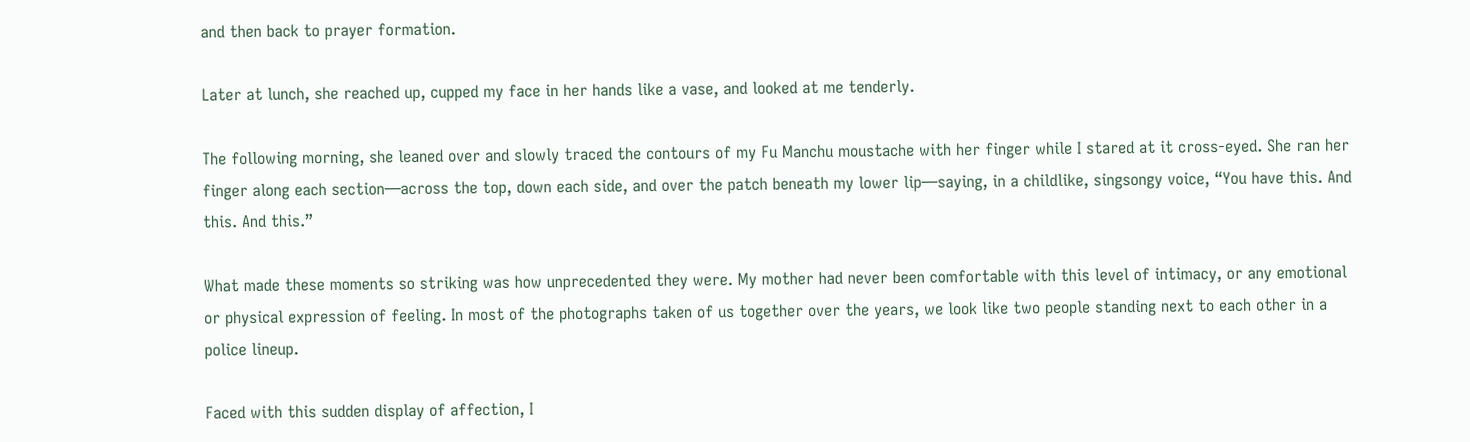and then back to prayer formation.

Later at lunch, she reached up, cupped my face in her hands like a vase, and looked at me tenderly.

The following morning, she leaned over and slowly traced the contours of my Fu Manchu moustache with her finger while I stared at it cross-eyed. She ran her finger along each section—across the top, down each side, and over the patch beneath my lower lip—saying, in a childlike, singsongy voice, “You have this. And this. And this.”

What made these moments so striking was how unprecedented they were. My mother had never been comfortable with this level of intimacy, or any emotional or physical expression of feeling. In most of the photographs taken of us together over the years, we look like two people standing next to each other in a police lineup.

Faced with this sudden display of affection, I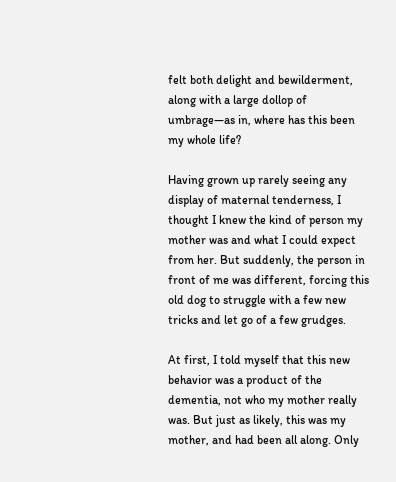felt both delight and bewilderment, along with a large dollop of umbrage—as in, where has this been my whole life?

Having grown up rarely seeing any display of maternal tenderness, I thought I knew the kind of person my mother was and what I could expect from her. But suddenly, the person in front of me was different, forcing this old dog to struggle with a few new tricks and let go of a few grudges.

At first, I told myself that this new behavior was a product of the dementia, not who my mother really was. But just as likely, this was my mother, and had been all along. Only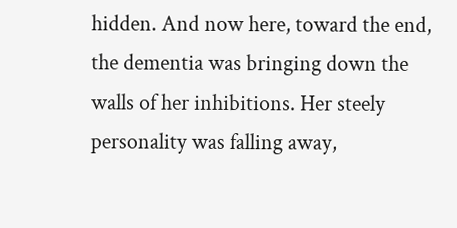hidden. And now here, toward the end, the dementia was bringing down the walls of her inhibitions. Her steely personality was falling away,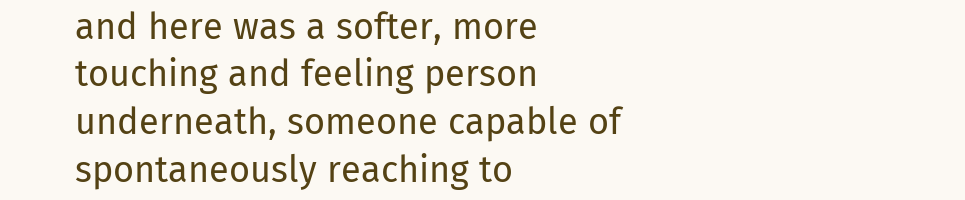and here was a softer, more touching and feeling person underneath, someone capable of spontaneously reaching to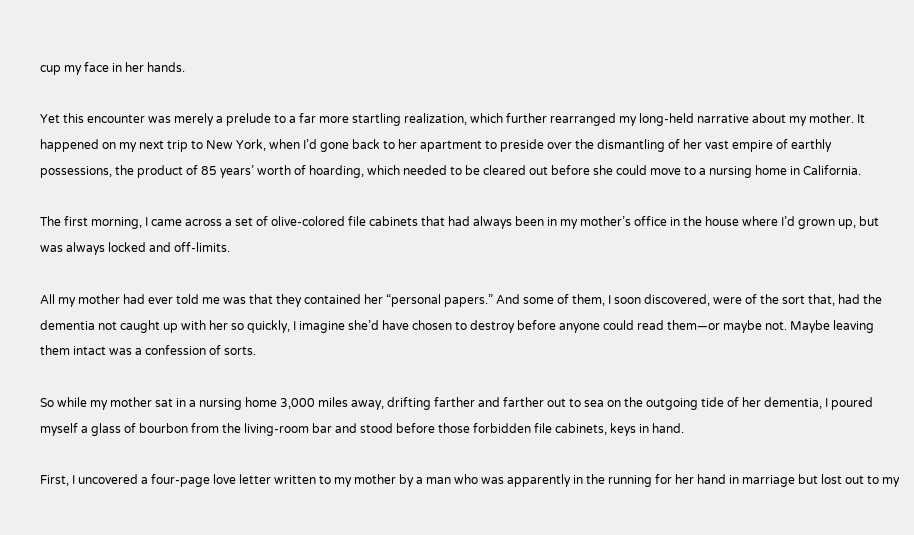cup my face in her hands.

Yet this encounter was merely a prelude to a far more startling realization, which further rearranged my long-held narrative about my mother. It happened on my next trip to New York, when I’d gone back to her apartment to preside over the dismantling of her vast empire of earthly possessions, the product of 85 years’ worth of hoarding, which needed to be cleared out before she could move to a nursing home in California.

The first morning, I came across a set of olive-colored file cabinets that had always been in my mother’s office in the house where I’d grown up, but was always locked and off-limits.

All my mother had ever told me was that they contained her “personal papers.” And some of them, I soon discovered, were of the sort that, had the dementia not caught up with her so quickly, I imagine she’d have chosen to destroy before anyone could read them—or maybe not. Maybe leaving them intact was a confession of sorts.

So while my mother sat in a nursing home 3,000 miles away, drifting farther and farther out to sea on the outgoing tide of her dementia, I poured myself a glass of bourbon from the living-room bar and stood before those forbidden file cabinets, keys in hand.

First, I uncovered a four-page love letter written to my mother by a man who was apparently in the running for her hand in marriage but lost out to my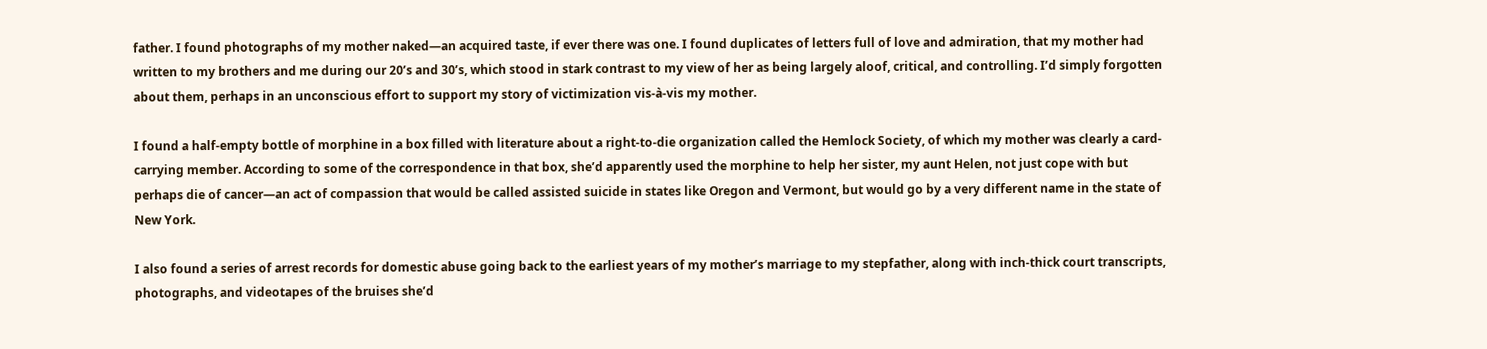father. I found photographs of my mother naked—an acquired taste, if ever there was one. I found duplicates of letters full of love and admiration, that my mother had written to my brothers and me during our 20’s and 30’s, which stood in stark contrast to my view of her as being largely aloof, critical, and controlling. I’d simply forgotten about them, perhaps in an unconscious effort to support my story of victimization vis-à-vis my mother.

I found a half-empty bottle of morphine in a box filled with literature about a right-to-die organization called the Hemlock Society, of which my mother was clearly a card-carrying member. According to some of the correspondence in that box, she’d apparently used the morphine to help her sister, my aunt Helen, not just cope with but perhaps die of cancer—an act of compassion that would be called assisted suicide in states like Oregon and Vermont, but would go by a very different name in the state of New York.

I also found a series of arrest records for domestic abuse going back to the earliest years of my mother’s marriage to my stepfather, along with inch-thick court transcripts, photographs, and videotapes of the bruises she’d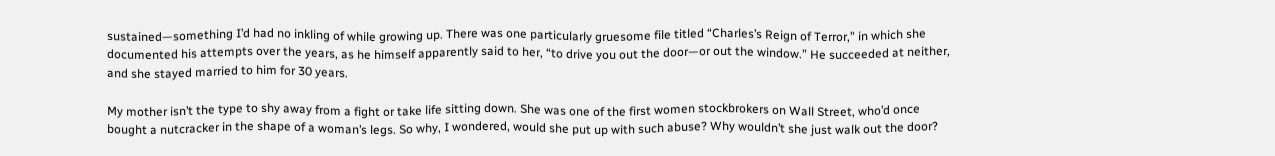sustained—something I’d had no inkling of while growing up. There was one particularly gruesome file titled “Charles’s Reign of Terror,” in which she documented his attempts over the years, as he himself apparently said to her, “to drive you out the door—or out the window.” He succeeded at neither, and she stayed married to him for 30 years.

My mother isn’t the type to shy away from a fight or take life sitting down. She was one of the first women stockbrokers on Wall Street, who’d once bought a nutcracker in the shape of a woman’s legs. So why, I wondered, would she put up with such abuse? Why wouldn’t she just walk out the door?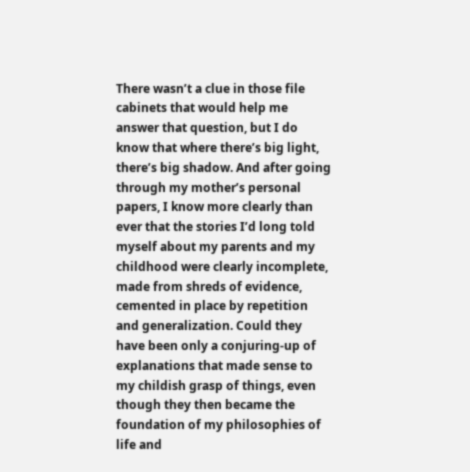There wasn’t a clue in those file cabinets that would help me answer that question, but I do know that where there’s big light, there’s big shadow. And after going through my mother’s personal papers, I know more clearly than ever that the stories I’d long told myself about my parents and my childhood were clearly incomplete, made from shreds of evidence, cemented in place by repetition and generalization. Could they have been only a conjuring-up of explanations that made sense to my childish grasp of things, even though they then became the foundation of my philosophies of life and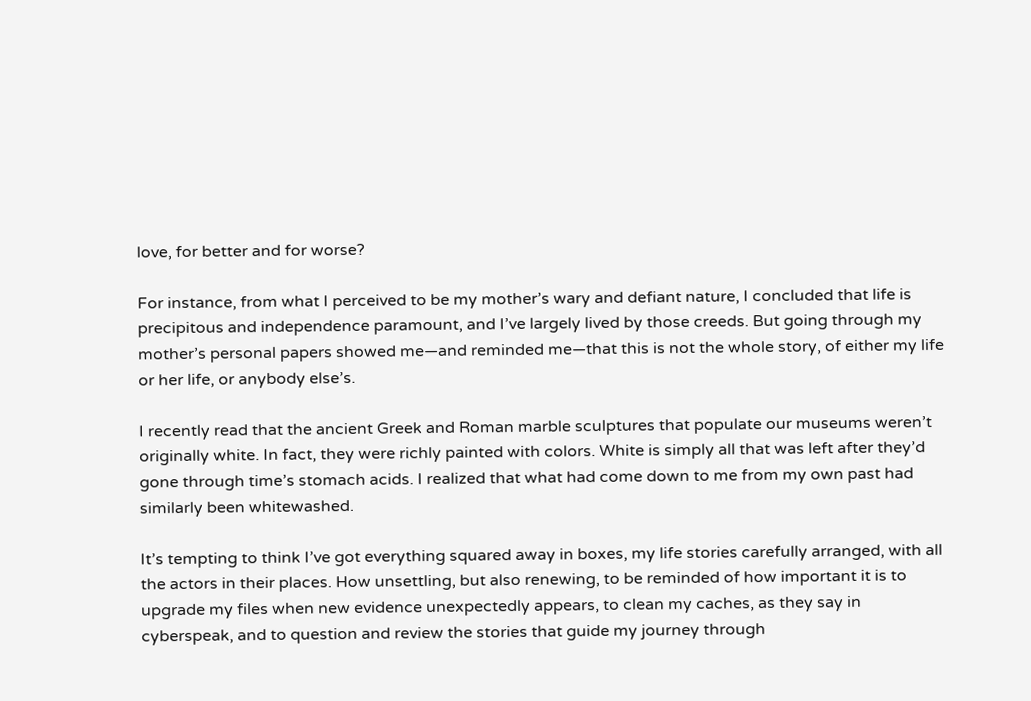love, for better and for worse?

For instance, from what I perceived to be my mother’s wary and defiant nature, I concluded that life is precipitous and independence paramount, and I’ve largely lived by those creeds. But going through my mother’s personal papers showed me—and reminded me—that this is not the whole story, of either my life or her life, or anybody else’s.

I recently read that the ancient Greek and Roman marble sculptures that populate our museums weren’t originally white. In fact, they were richly painted with colors. White is simply all that was left after they’d gone through time’s stomach acids. I realized that what had come down to me from my own past had similarly been whitewashed.

It’s tempting to think I’ve got everything squared away in boxes, my life stories carefully arranged, with all the actors in their places. How unsettling, but also renewing, to be reminded of how important it is to upgrade my files when new evidence unexpectedly appears, to clean my caches, as they say in cyberspeak, and to question and review the stories that guide my journey through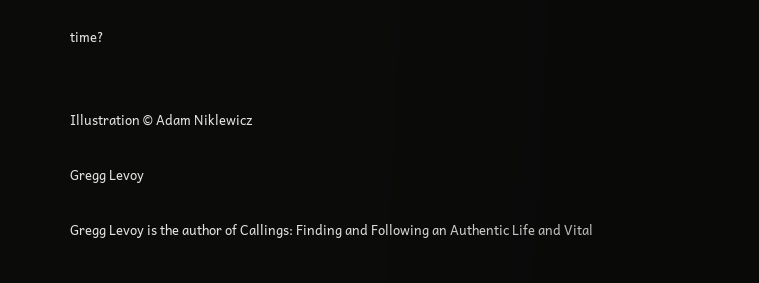time?


Illustration © Adam Niklewicz

Gregg Levoy

Gregg Levoy is the author of Callings: Finding and Following an Authentic Life and Vital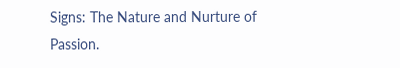Signs: The Nature and Nurture of Passion.